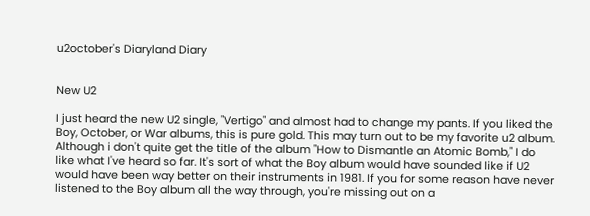u2october's Diaryland Diary


New U2

I just heard the new U2 single, "Vertigo" and almost had to change my pants. If you liked the Boy, October, or War albums, this is pure gold. This may turn out to be my favorite u2 album. Although i don't quite get the title of the album "How to Dismantle an Atomic Bomb," I do like what I've heard so far. It's sort of what the Boy album would have sounded like if U2 would have been way better on their instruments in 1981. If you for some reason have never listened to the Boy album all the way through, you're missing out on a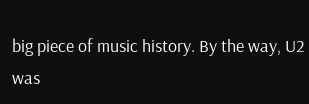big piece of music history. By the way, U2 was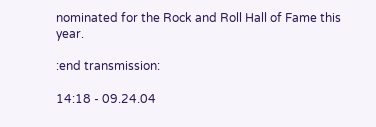nominated for the Rock and Roll Hall of Fame this year.

:end transmission:

14:18 - 09.24.04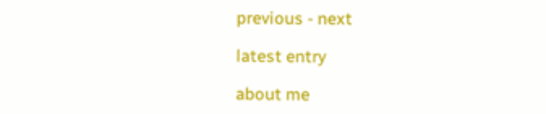previous - next

latest entry

about me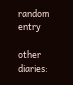random entry

other diaries: